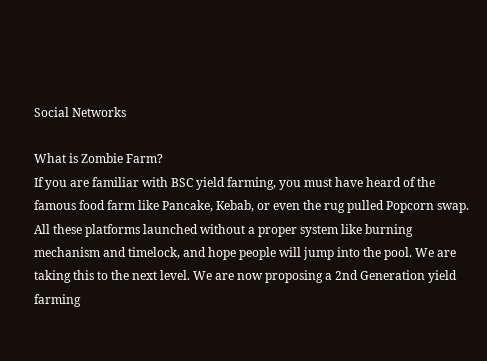Social Networks

What is Zombie Farm?
If you are familiar with BSC yield farming, you must have heard of the famous food farm like Pancake, Kebab, or even the rug pulled Popcorn swap. All these platforms launched without a proper system like burning mechanism and timelock, and hope people will jump into the pool. We are taking this to the next level. We are now proposing a 2nd Generation yield farming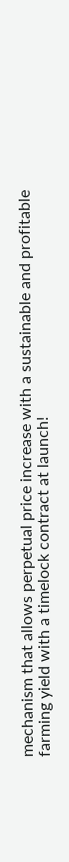mechanism that allows perpetual price increase with a sustainable and profitable farming yield with a timelock contract at launch!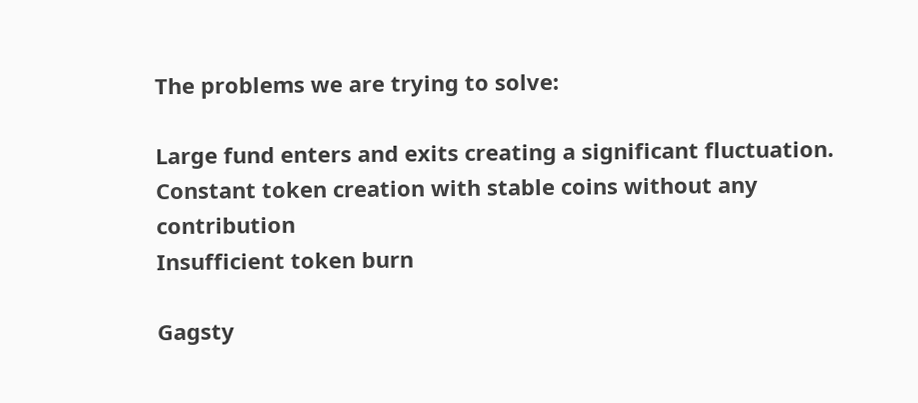The problems we are trying to solve:

Large fund enters and exits creating a significant fluctuation.
Constant token creation with stable coins without any contribution
Insufficient token burn

Gagsty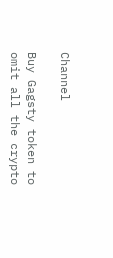Channel

Buy Gagsty token to omit all the crypto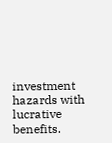investment hazards with lucrative benefits.